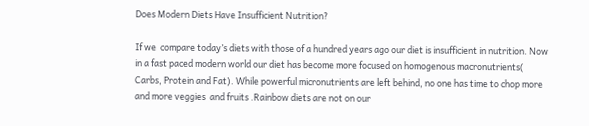Does Modern Diets Have Insufficient Nutrition?

If we  compare today’s diets with those of a hundred years ago our diet is insufficient in nutrition. Now in a fast paced modern world our diet has become more focused on homogenous macronutrients( Carbs, Protein and Fat). While powerful micronutrients are left behind, no one has time to chop more and more veggies  and fruits .Rainbow diets are not on our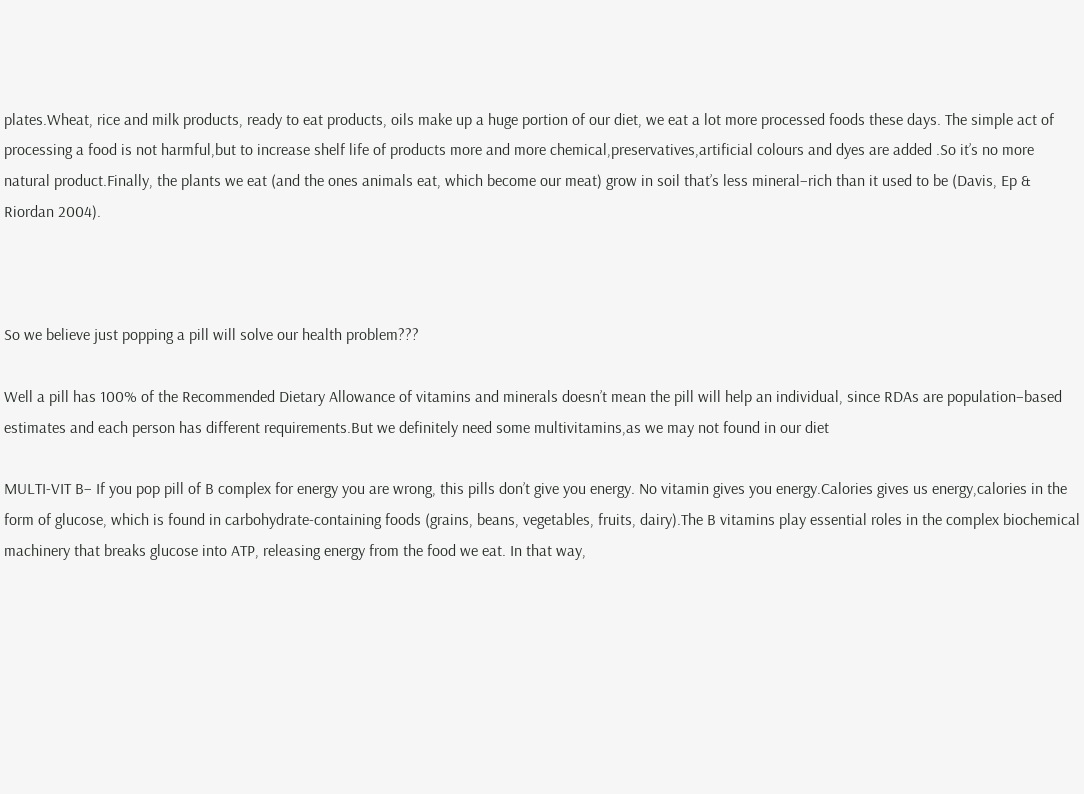plates.Wheat, rice and milk products, ready to eat products, oils make up a huge portion of our diet, we eat a lot more processed foods these days. The simple act of processing a food is not harmful,but to increase shelf life of products more and more chemical,preservatives,artificial colours and dyes are added .So it’s no more natural product.Finally, the plants we eat (and the ones animals eat, which become our meat) grow in soil that’s less mineral–rich than it used to be (Davis, Ep & Riordan 2004).



So we believe just popping a pill will solve our health problem???

Well a pill has 100% of the Recommended Dietary Allowance of vitamins and minerals doesn’t mean the pill will help an individual, since RDAs are population–based estimates and each person has different requirements.But we definitely need some multivitamins,as we may not found in our diet

MULTI-VIT B– If you pop pill of B complex for energy you are wrong, this pills don’t give you energy. No vitamin gives you energy.Calories gives us energy,calories in the form of glucose, which is found in carbohydrate-containing foods (grains, beans, vegetables, fruits, dairy).The B vitamins play essential roles in the complex biochemical machinery that breaks glucose into ATP, releasing energy from the food we eat. In that way,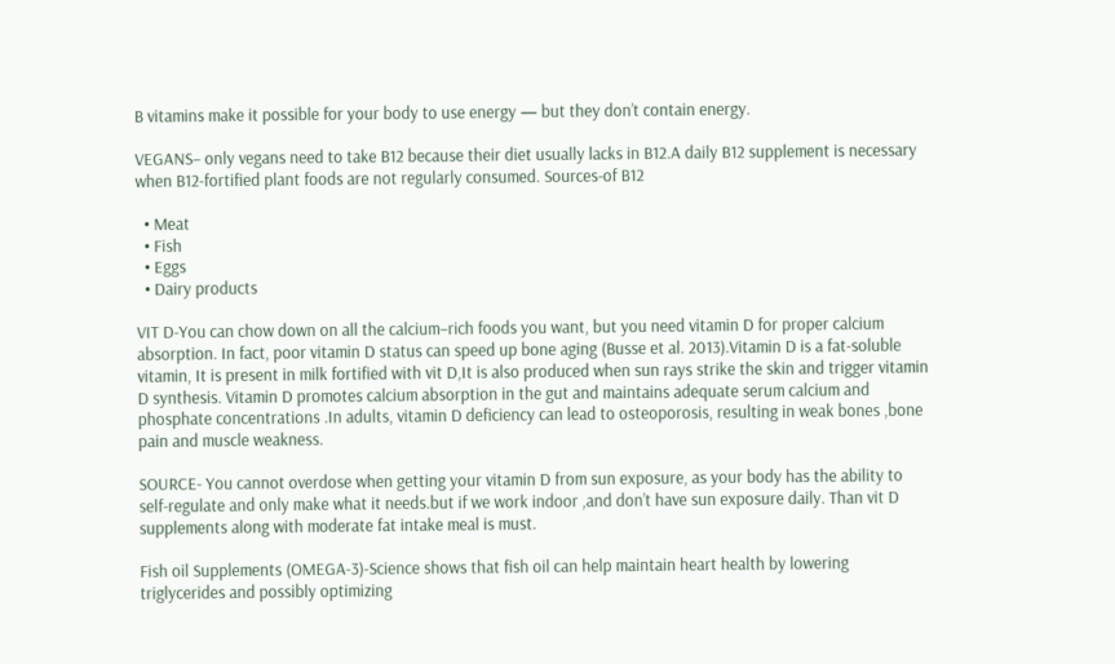B vitamins make it possible for your body to use energy — but they don’t contain energy.

VEGANS– only vegans need to take B12 because their diet usually lacks in B12.A daily B12 supplement is necessary when B12-fortified plant foods are not regularly consumed. Sources-of B12

  • Meat
  • Fish
  • Eggs
  • Dairy products

VIT D-You can chow down on all the calcium–rich foods you want, but you need vitamin D for proper calcium absorption. In fact, poor vitamin D status can speed up bone aging (Busse et al. 2013).Vitamin D is a fat-soluble vitamin, It is present in milk fortified with vit D,It is also produced when sun rays strike the skin and trigger vitamin D synthesis. Vitamin D promotes calcium absorption in the gut and maintains adequate serum calcium and phosphate concentrations .In adults, vitamin D deficiency can lead to osteoporosis, resulting in weak bones ,bone pain and muscle weakness.

SOURCE- You cannot overdose when getting your vitamin D from sun exposure, as your body has the ability to self-regulate and only make what it needs.but if we work indoor ,and don’t have sun exposure daily. Than vit D supplements along with moderate fat intake meal is must.

Fish oil Supplements (OMEGA-3)-Science shows that fish oil can help maintain heart health by lowering triglycerides and possibly optimizing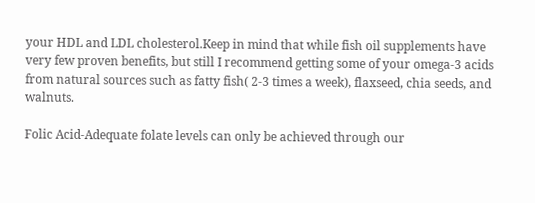your HDL and LDL cholesterol.Keep in mind that while fish oil supplements have very few proven benefits, but still I recommend getting some of your omega-3 acids from natural sources such as fatty fish( 2-3 times a week), flaxseed, chia seeds, and walnuts.

Folic Acid-Adequate folate levels can only be achieved through our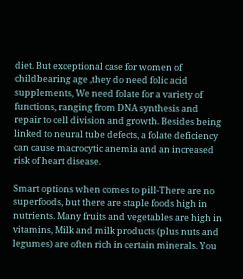diet. But exceptional case for women of childbearing age ,they do need folic acid supplements, We need folate for a variety of functions, ranging from DNA synthesis and repair to cell division and growth. Besides being linked to neural tube defects, a folate deficiency can cause macrocytic anemia and an increased risk of heart disease.

Smart options when comes to pill-There are no superfoods, but there are staple foods high in nutrients. Many fruits and vegetables are high in vitamins, Milk and milk products (plus nuts and legumes) are often rich in certain minerals. You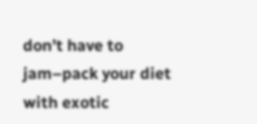don’t have to jam–pack your diet with exotic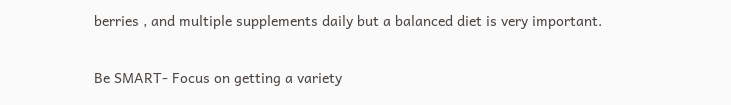berries , and multiple supplements daily but a balanced diet is very important.

Be SMART- Focus on getting a variety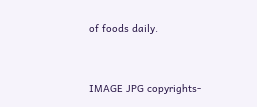of foods daily.


IMAGE JPG copyrights-